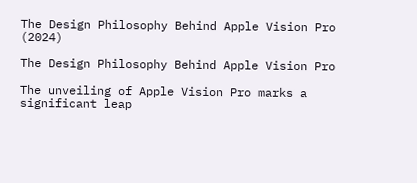The Design Philosophy Behind Apple Vision Pro (2024)

The Design Philosophy Behind Apple Vision Pro

The unveiling of Apple Vision Pro marks a significant leap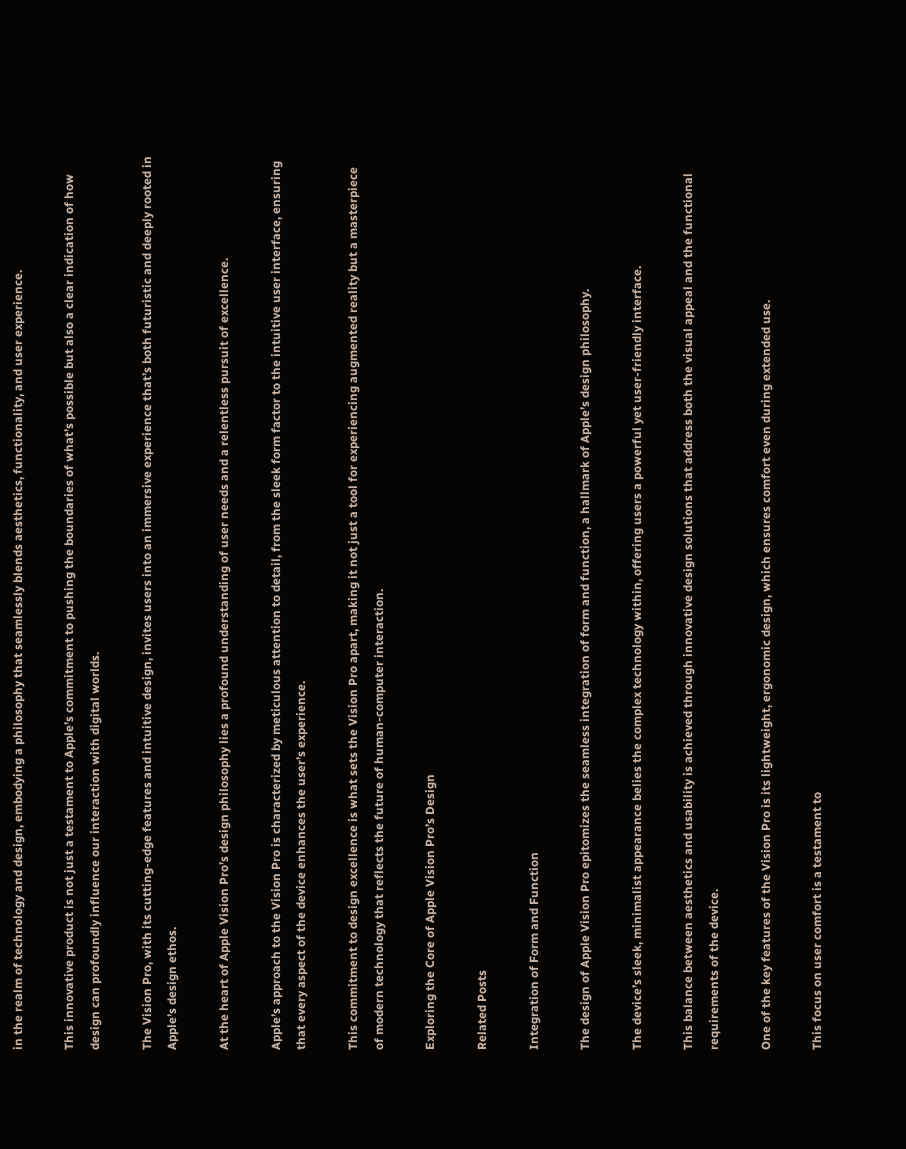in the realm of technology and design, embodying a philosophy that seamlessly blends aesthetics, functionality, and user experience.

This innovative product is not just a testament to Apple’s commitment to pushing the boundaries of what’s possible but also a clear indication of how design can profoundly influence our interaction with digital worlds.

The Vision Pro, with its cutting-edge features and intuitive design, invites users into an immersive experience that’s both futuristic and deeply rooted in Apple’s design ethos.

At the heart of Apple Vision Pro’s design philosophy lies a profound understanding of user needs and a relentless pursuit of excellence.

Apple’s approach to the Vision Pro is characterized by meticulous attention to detail, from the sleek form factor to the intuitive user interface, ensuring that every aspect of the device enhances the user’s experience.

This commitment to design excellence is what sets the Vision Pro apart, making it not just a tool for experiencing augmented reality but a masterpiece of modern technology that reflects the future of human-computer interaction.

Exploring the Core of Apple Vision Pro’s Design

Related Posts

Integration of Form and Function

The design of Apple Vision Pro epitomizes the seamless integration of form and function, a hallmark of Apple’s design philosophy.

The device’s sleek, minimalist appearance belies the complex technology within, offering users a powerful yet user-friendly interface.

This balance between aesthetics and usability is achieved through innovative design solutions that address both the visual appeal and the functional requirements of the device.

One of the key features of the Vision Pro is its lightweight, ergonomic design, which ensures comfort even during extended use.

This focus on user comfort is a testament to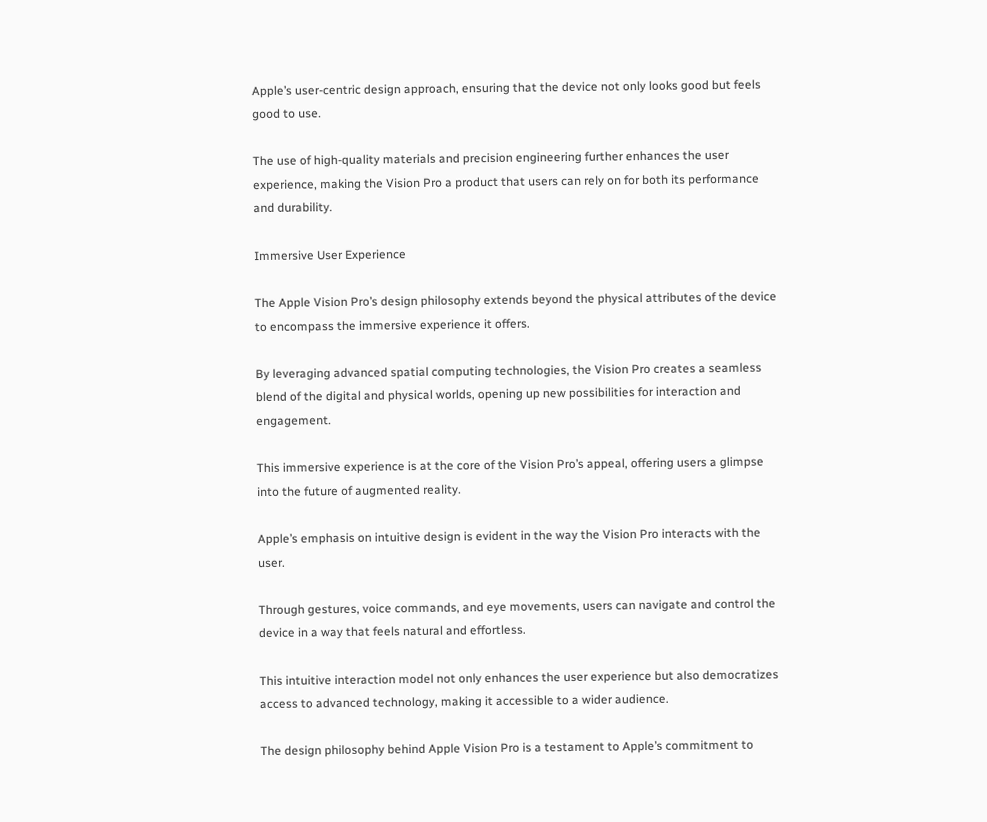Apple’s user-centric design approach, ensuring that the device not only looks good but feels good to use.

The use of high-quality materials and precision engineering further enhances the user experience, making the Vision Pro a product that users can rely on for both its performance and durability.

Immersive User Experience

The Apple Vision Pro’s design philosophy extends beyond the physical attributes of the device to encompass the immersive experience it offers.

By leveraging advanced spatial computing technologies, the Vision Pro creates a seamless blend of the digital and physical worlds, opening up new possibilities for interaction and engagement.

This immersive experience is at the core of the Vision Pro’s appeal, offering users a glimpse into the future of augmented reality.

Apple’s emphasis on intuitive design is evident in the way the Vision Pro interacts with the user.

Through gestures, voice commands, and eye movements, users can navigate and control the device in a way that feels natural and effortless.

This intuitive interaction model not only enhances the user experience but also democratizes access to advanced technology, making it accessible to a wider audience.

The design philosophy behind Apple Vision Pro is a testament to Apple’s commitment to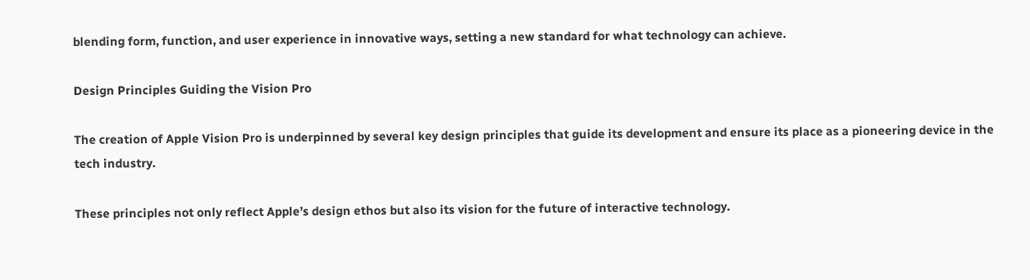blending form, function, and user experience in innovative ways, setting a new standard for what technology can achieve.

Design Principles Guiding the Vision Pro

The creation of Apple Vision Pro is underpinned by several key design principles that guide its development and ensure its place as a pioneering device in the tech industry.

These principles not only reflect Apple’s design ethos but also its vision for the future of interactive technology.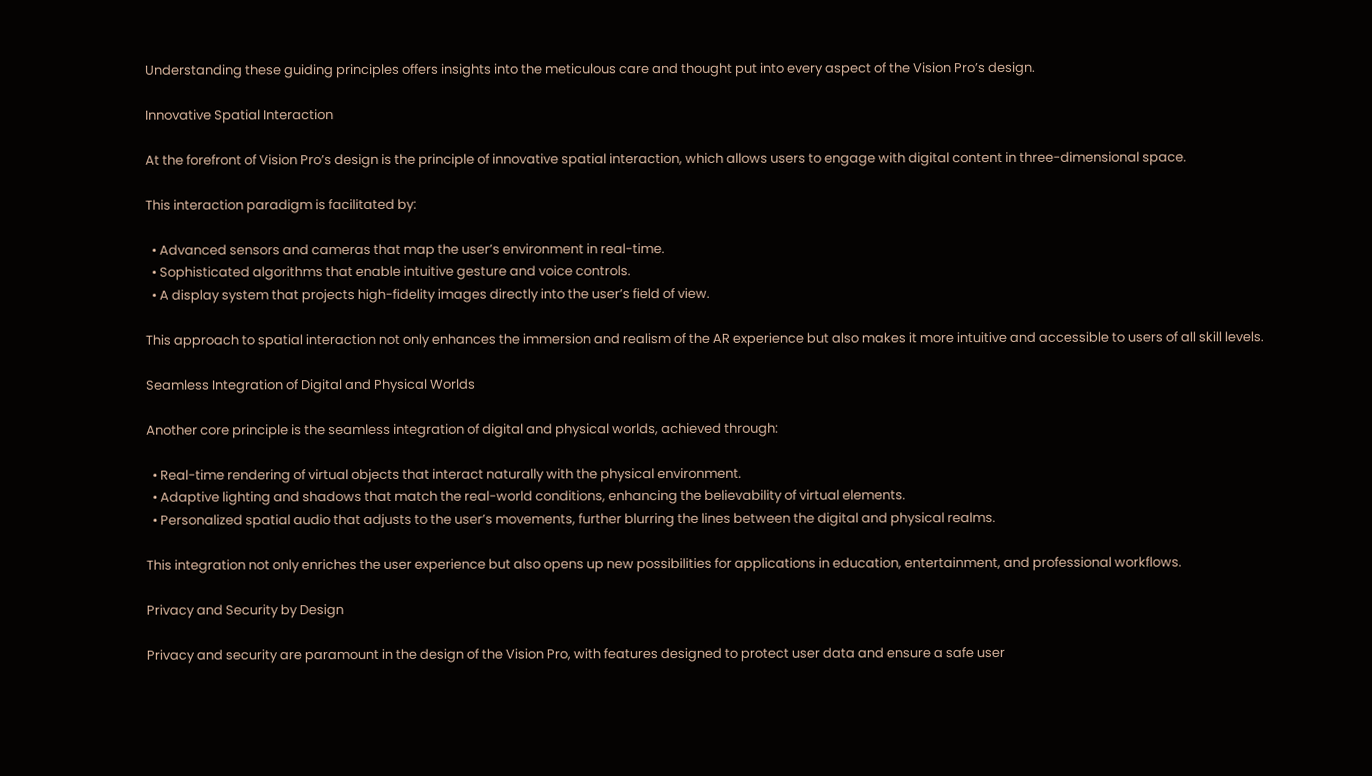Understanding these guiding principles offers insights into the meticulous care and thought put into every aspect of the Vision Pro’s design.

Innovative Spatial Interaction

At the forefront of Vision Pro’s design is the principle of innovative spatial interaction, which allows users to engage with digital content in three-dimensional space.

This interaction paradigm is facilitated by:

  • Advanced sensors and cameras that map the user’s environment in real-time.
  • Sophisticated algorithms that enable intuitive gesture and voice controls.
  • A display system that projects high-fidelity images directly into the user’s field of view.

This approach to spatial interaction not only enhances the immersion and realism of the AR experience but also makes it more intuitive and accessible to users of all skill levels.

Seamless Integration of Digital and Physical Worlds

Another core principle is the seamless integration of digital and physical worlds, achieved through:

  • Real-time rendering of virtual objects that interact naturally with the physical environment.
  • Adaptive lighting and shadows that match the real-world conditions, enhancing the believability of virtual elements.
  • Personalized spatial audio that adjusts to the user’s movements, further blurring the lines between the digital and physical realms.

This integration not only enriches the user experience but also opens up new possibilities for applications in education, entertainment, and professional workflows.

Privacy and Security by Design

Privacy and security are paramount in the design of the Vision Pro, with features designed to protect user data and ensure a safe user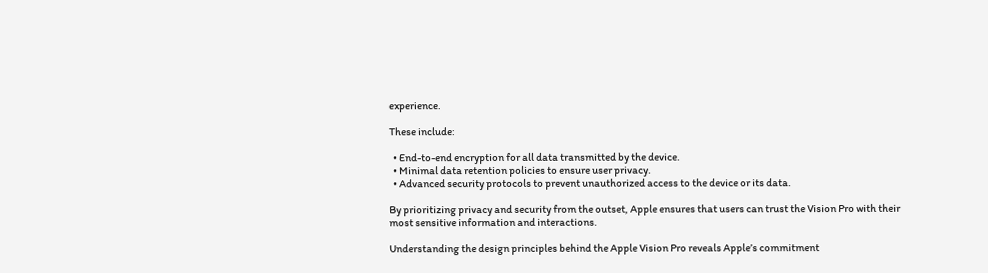experience.

These include:

  • End-to-end encryption for all data transmitted by the device.
  • Minimal data retention policies to ensure user privacy.
  • Advanced security protocols to prevent unauthorized access to the device or its data.

By prioritizing privacy and security from the outset, Apple ensures that users can trust the Vision Pro with their most sensitive information and interactions.

Understanding the design principles behind the Apple Vision Pro reveals Apple’s commitment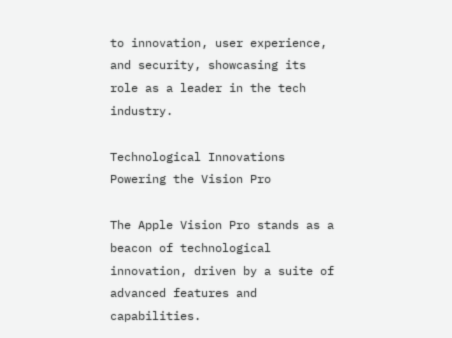to innovation, user experience, and security, showcasing its role as a leader in the tech industry.

Technological Innovations Powering the Vision Pro

The Apple Vision Pro stands as a beacon of technological innovation, driven by a suite of advanced features and capabilities.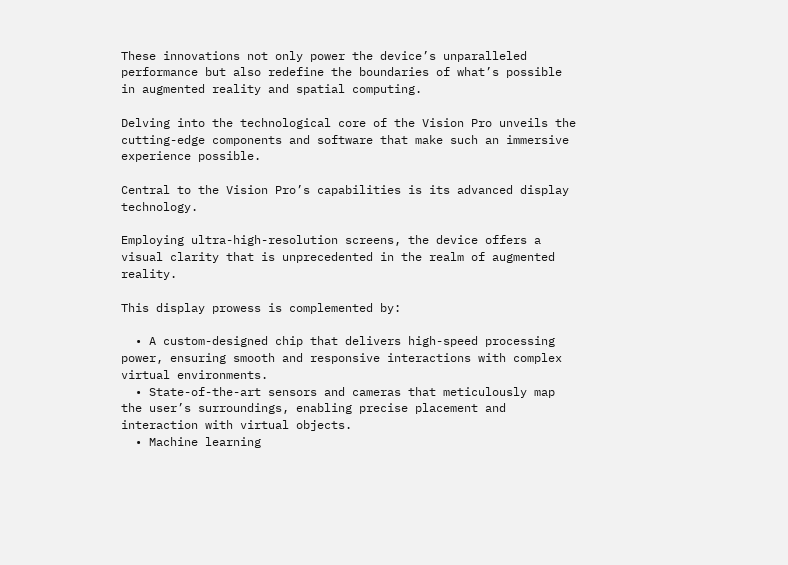These innovations not only power the device’s unparalleled performance but also redefine the boundaries of what’s possible in augmented reality and spatial computing.

Delving into the technological core of the Vision Pro unveils the cutting-edge components and software that make such an immersive experience possible.

Central to the Vision Pro’s capabilities is its advanced display technology.

Employing ultra-high-resolution screens, the device offers a visual clarity that is unprecedented in the realm of augmented reality.

This display prowess is complemented by:

  • A custom-designed chip that delivers high-speed processing power, ensuring smooth and responsive interactions with complex virtual environments.
  • State-of-the-art sensors and cameras that meticulously map the user’s surroundings, enabling precise placement and interaction with virtual objects.
  • Machine learning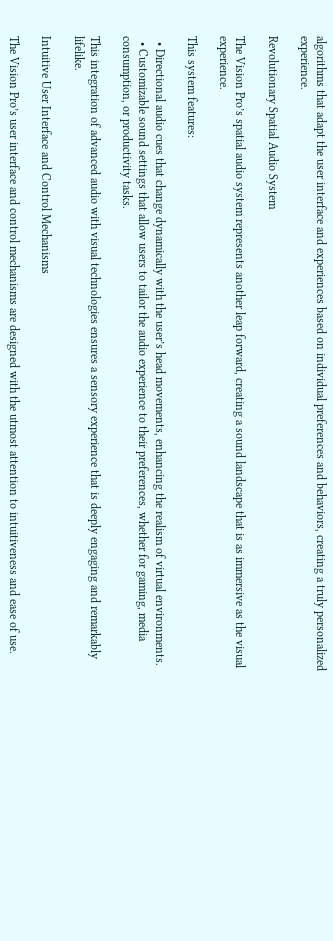algorithms that adapt the user interface and experiences based on individual preferences and behaviors, creating a truly personalized experience.

Revolutionary Spatial Audio System

The Vision Pro’s spatial audio system represents another leap forward, creating a sound landscape that is as immersive as the visual experience.

This system features:

  • Directional audio cues that change dynamically with the user’s head movements, enhancing the realism of virtual environments.
  • Customizable sound settings that allow users to tailor the audio experience to their preferences, whether for gaming, media consumption, or productivity tasks.

This integration of advanced audio with visual technologies ensures a sensory experience that is deeply engaging and remarkably lifelike.

Intuitive User Interface and Control Mechanisms

The Vision Pro’s user interface and control mechanisms are designed with the utmost attention to intuitiveness and ease of use.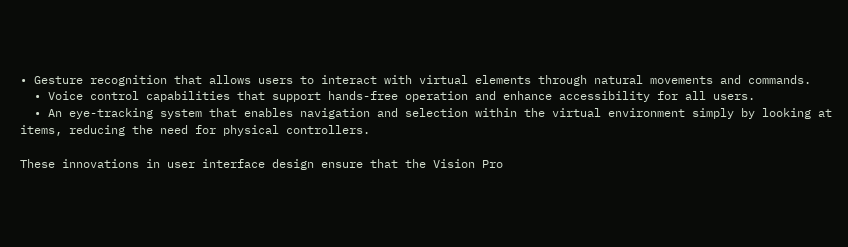• Gesture recognition that allows users to interact with virtual elements through natural movements and commands.
  • Voice control capabilities that support hands-free operation and enhance accessibility for all users.
  • An eye-tracking system that enables navigation and selection within the virtual environment simply by looking at items, reducing the need for physical controllers.

These innovations in user interface design ensure that the Vision Pro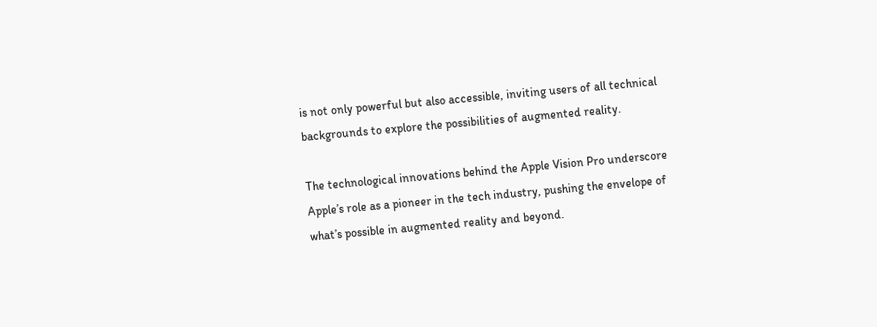is not only powerful but also accessible, inviting users of all technical backgrounds to explore the possibilities of augmented reality.

The technological innovations behind the Apple Vision Pro underscore Apple’s role as a pioneer in the tech industry, pushing the envelope of what’s possible in augmented reality and beyond.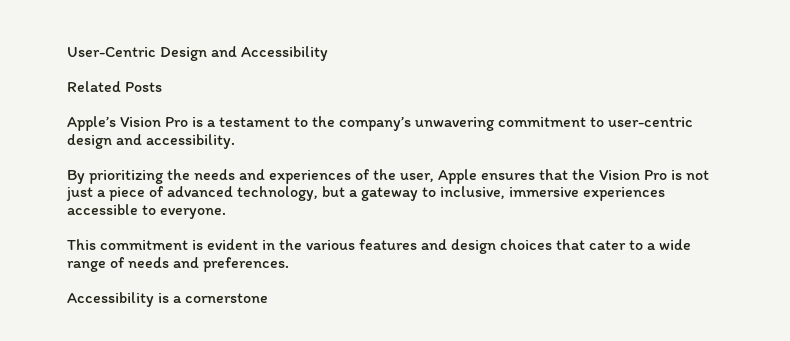User-Centric Design and Accessibility

Related Posts

Apple’s Vision Pro is a testament to the company’s unwavering commitment to user-centric design and accessibility.

By prioritizing the needs and experiences of the user, Apple ensures that the Vision Pro is not just a piece of advanced technology, but a gateway to inclusive, immersive experiences accessible to everyone.

This commitment is evident in the various features and design choices that cater to a wide range of needs and preferences.

Accessibility is a cornerstone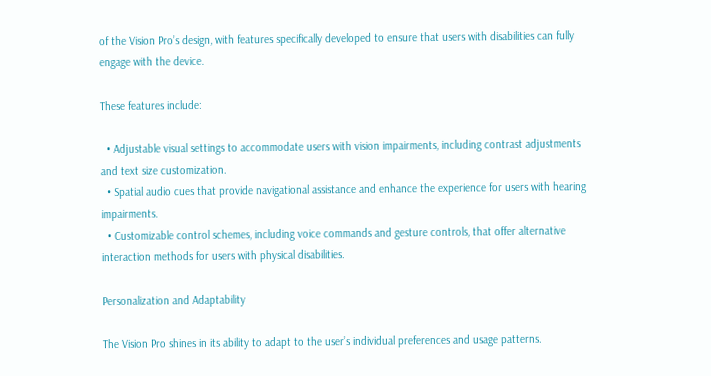of the Vision Pro’s design, with features specifically developed to ensure that users with disabilities can fully engage with the device.

These features include:

  • Adjustable visual settings to accommodate users with vision impairments, including contrast adjustments and text size customization.
  • Spatial audio cues that provide navigational assistance and enhance the experience for users with hearing impairments.
  • Customizable control schemes, including voice commands and gesture controls, that offer alternative interaction methods for users with physical disabilities.

Personalization and Adaptability

The Vision Pro shines in its ability to adapt to the user’s individual preferences and usage patterns.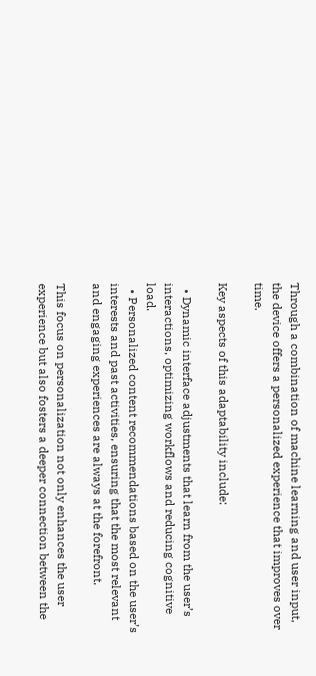Through a combination of machine learning and user input, the device offers a personalized experience that improves over time.

Key aspects of this adaptability include:

  • Dynamic interface adjustments that learn from the user’s interactions, optimizing workflows and reducing cognitive load.
  • Personalized content recommendations based on the user’s interests and past activities, ensuring that the most relevant and engaging experiences are always at the forefront.

This focus on personalization not only enhances the user experience but also fosters a deeper connection between the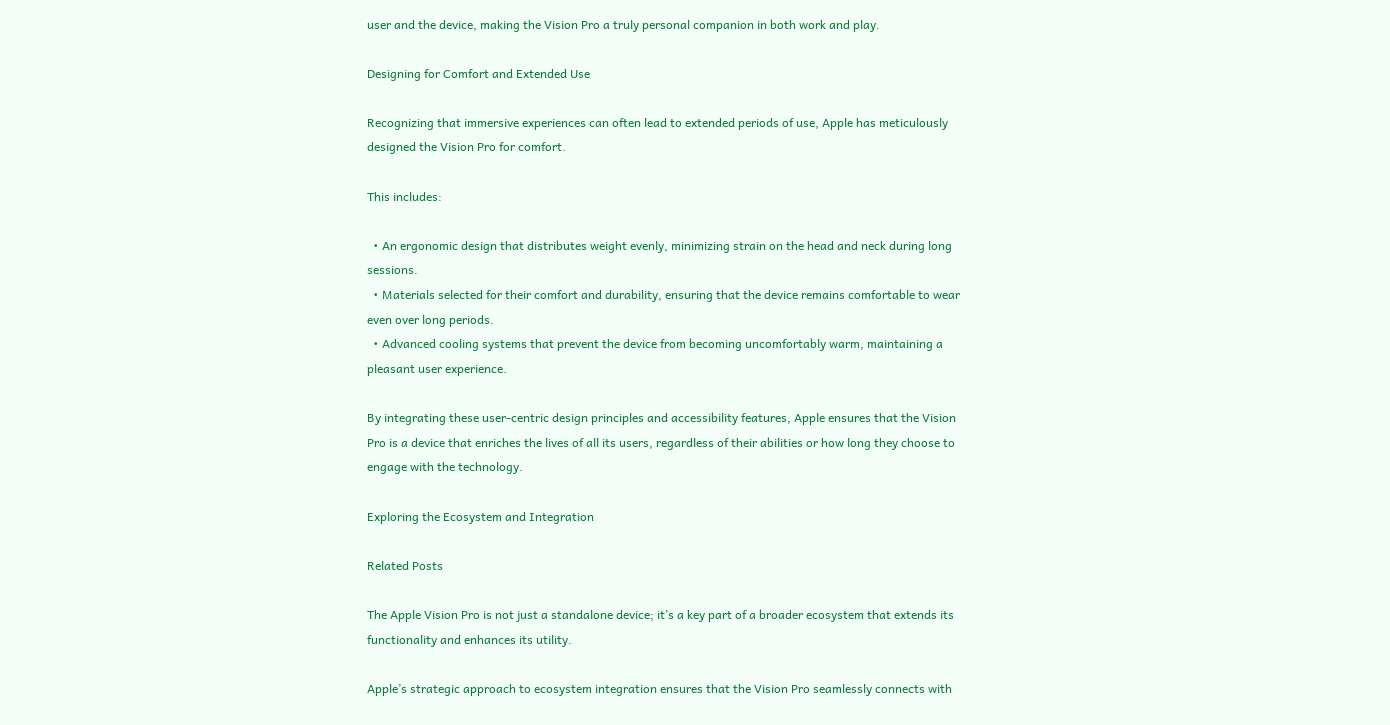user and the device, making the Vision Pro a truly personal companion in both work and play.

Designing for Comfort and Extended Use

Recognizing that immersive experiences can often lead to extended periods of use, Apple has meticulously designed the Vision Pro for comfort.

This includes:

  • An ergonomic design that distributes weight evenly, minimizing strain on the head and neck during long sessions.
  • Materials selected for their comfort and durability, ensuring that the device remains comfortable to wear even over long periods.
  • Advanced cooling systems that prevent the device from becoming uncomfortably warm, maintaining a pleasant user experience.

By integrating these user-centric design principles and accessibility features, Apple ensures that the Vision Pro is a device that enriches the lives of all its users, regardless of their abilities or how long they choose to engage with the technology.

Exploring the Ecosystem and Integration

Related Posts

The Apple Vision Pro is not just a standalone device; it’s a key part of a broader ecosystem that extends its functionality and enhances its utility.

Apple’s strategic approach to ecosystem integration ensures that the Vision Pro seamlessly connects with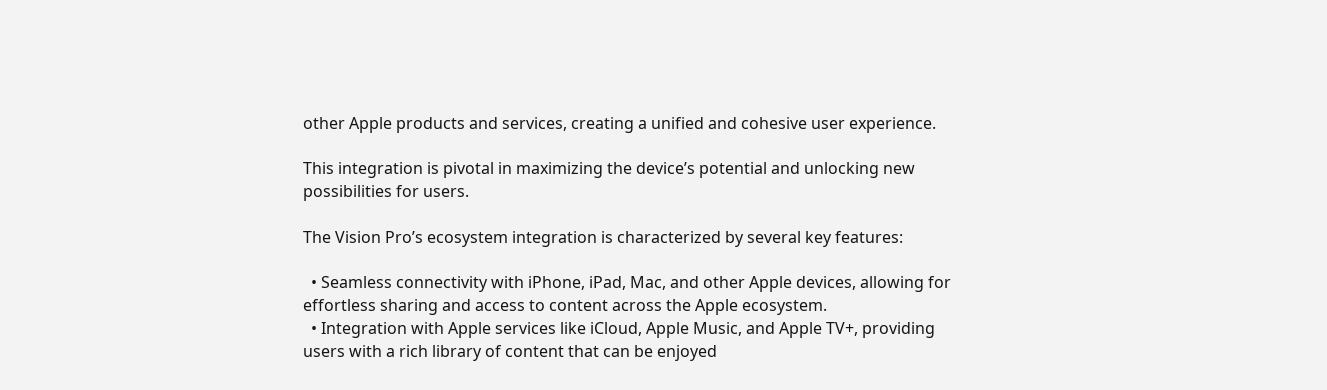other Apple products and services, creating a unified and cohesive user experience.

This integration is pivotal in maximizing the device’s potential and unlocking new possibilities for users.

The Vision Pro’s ecosystem integration is characterized by several key features:

  • Seamless connectivity with iPhone, iPad, Mac, and other Apple devices, allowing for effortless sharing and access to content across the Apple ecosystem.
  • Integration with Apple services like iCloud, Apple Music, and Apple TV+, providing users with a rich library of content that can be enjoyed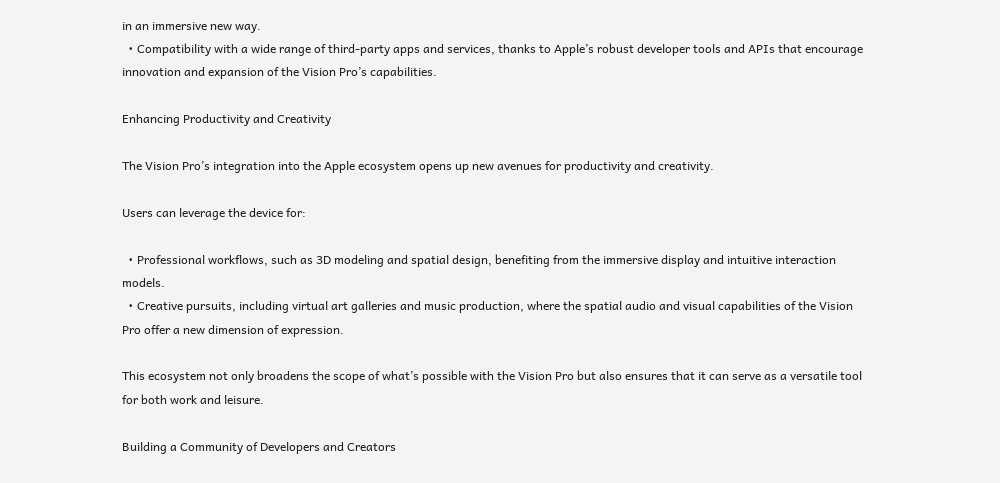in an immersive new way.
  • Compatibility with a wide range of third-party apps and services, thanks to Apple’s robust developer tools and APIs that encourage innovation and expansion of the Vision Pro’s capabilities.

Enhancing Productivity and Creativity

The Vision Pro’s integration into the Apple ecosystem opens up new avenues for productivity and creativity.

Users can leverage the device for:

  • Professional workflows, such as 3D modeling and spatial design, benefiting from the immersive display and intuitive interaction models.
  • Creative pursuits, including virtual art galleries and music production, where the spatial audio and visual capabilities of the Vision Pro offer a new dimension of expression.

This ecosystem not only broadens the scope of what’s possible with the Vision Pro but also ensures that it can serve as a versatile tool for both work and leisure.

Building a Community of Developers and Creators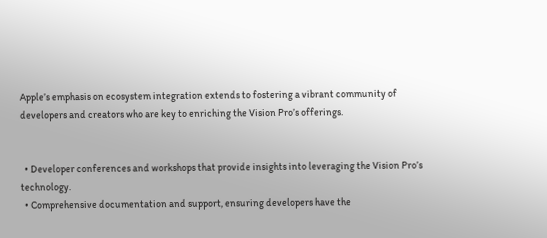Apple’s emphasis on ecosystem integration extends to fostering a vibrant community of developers and creators who are key to enriching the Vision Pro’s offerings.


  • Developer conferences and workshops that provide insights into leveraging the Vision Pro’s technology.
  • Comprehensive documentation and support, ensuring developers have the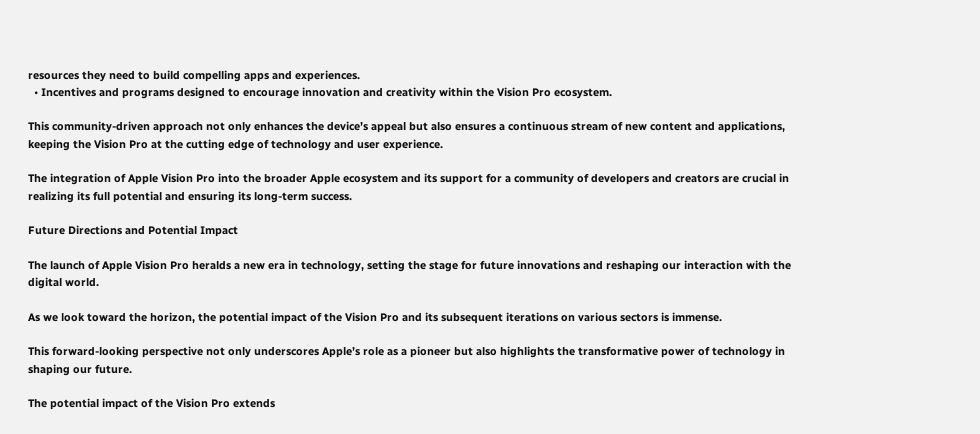resources they need to build compelling apps and experiences.
  • Incentives and programs designed to encourage innovation and creativity within the Vision Pro ecosystem.

This community-driven approach not only enhances the device’s appeal but also ensures a continuous stream of new content and applications, keeping the Vision Pro at the cutting edge of technology and user experience.

The integration of Apple Vision Pro into the broader Apple ecosystem and its support for a community of developers and creators are crucial in realizing its full potential and ensuring its long-term success.

Future Directions and Potential Impact

The launch of Apple Vision Pro heralds a new era in technology, setting the stage for future innovations and reshaping our interaction with the digital world.

As we look toward the horizon, the potential impact of the Vision Pro and its subsequent iterations on various sectors is immense.

This forward-looking perspective not only underscores Apple’s role as a pioneer but also highlights the transformative power of technology in shaping our future.

The potential impact of the Vision Pro extends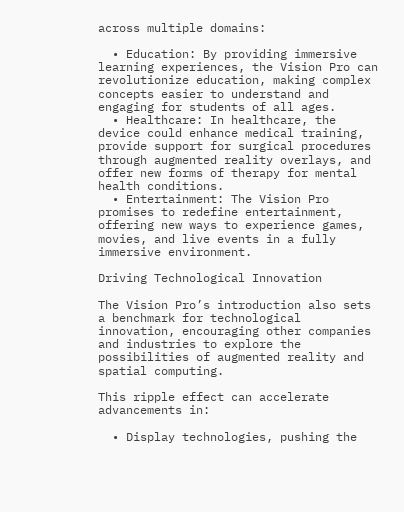across multiple domains:

  • Education: By providing immersive learning experiences, the Vision Pro can revolutionize education, making complex concepts easier to understand and engaging for students of all ages.
  • Healthcare: In healthcare, the device could enhance medical training, provide support for surgical procedures through augmented reality overlays, and offer new forms of therapy for mental health conditions.
  • Entertainment: The Vision Pro promises to redefine entertainment, offering new ways to experience games, movies, and live events in a fully immersive environment.

Driving Technological Innovation

The Vision Pro’s introduction also sets a benchmark for technological innovation, encouraging other companies and industries to explore the possibilities of augmented reality and spatial computing.

This ripple effect can accelerate advancements in:

  • Display technologies, pushing the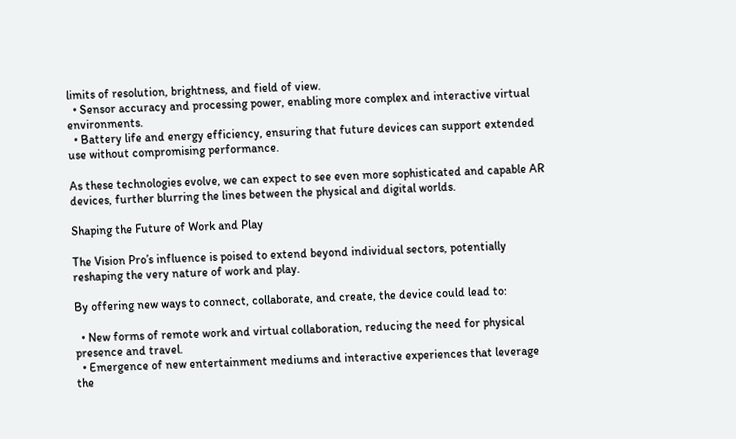limits of resolution, brightness, and field of view.
  • Sensor accuracy and processing power, enabling more complex and interactive virtual environments.
  • Battery life and energy efficiency, ensuring that future devices can support extended use without compromising performance.

As these technologies evolve, we can expect to see even more sophisticated and capable AR devices, further blurring the lines between the physical and digital worlds.

Shaping the Future of Work and Play

The Vision Pro’s influence is poised to extend beyond individual sectors, potentially reshaping the very nature of work and play.

By offering new ways to connect, collaborate, and create, the device could lead to:

  • New forms of remote work and virtual collaboration, reducing the need for physical presence and travel.
  • Emergence of new entertainment mediums and interactive experiences that leverage the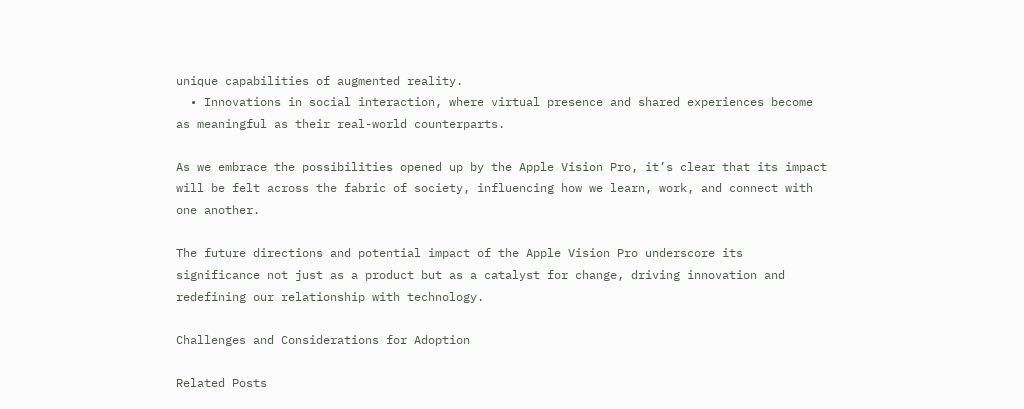unique capabilities of augmented reality.
  • Innovations in social interaction, where virtual presence and shared experiences become as meaningful as their real-world counterparts.

As we embrace the possibilities opened up by the Apple Vision Pro, it’s clear that its impact will be felt across the fabric of society, influencing how we learn, work, and connect with one another.

The future directions and potential impact of the Apple Vision Pro underscore its significance not just as a product but as a catalyst for change, driving innovation and redefining our relationship with technology.

Challenges and Considerations for Adoption

Related Posts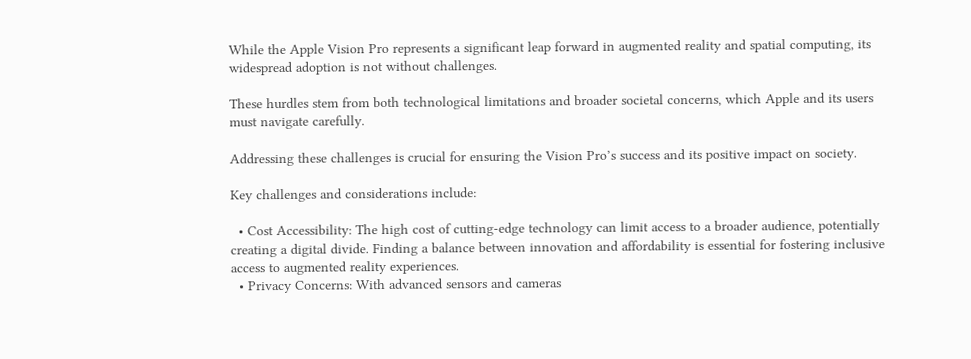While the Apple Vision Pro represents a significant leap forward in augmented reality and spatial computing, its widespread adoption is not without challenges.

These hurdles stem from both technological limitations and broader societal concerns, which Apple and its users must navigate carefully.

Addressing these challenges is crucial for ensuring the Vision Pro’s success and its positive impact on society.

Key challenges and considerations include:

  • Cost Accessibility: The high cost of cutting-edge technology can limit access to a broader audience, potentially creating a digital divide. Finding a balance between innovation and affordability is essential for fostering inclusive access to augmented reality experiences.
  • Privacy Concerns: With advanced sensors and cameras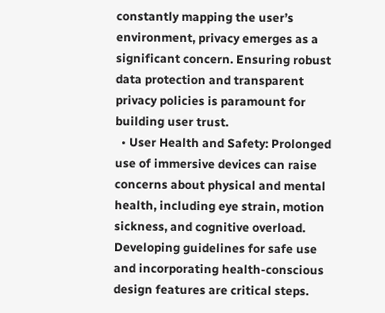constantly mapping the user’s environment, privacy emerges as a significant concern. Ensuring robust data protection and transparent privacy policies is paramount for building user trust.
  • User Health and Safety: Prolonged use of immersive devices can raise concerns about physical and mental health, including eye strain, motion sickness, and cognitive overload. Developing guidelines for safe use and incorporating health-conscious design features are critical steps.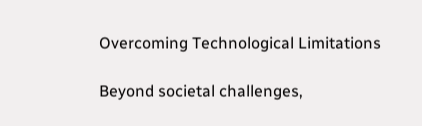Overcoming Technological Limitations

Beyond societal challenges,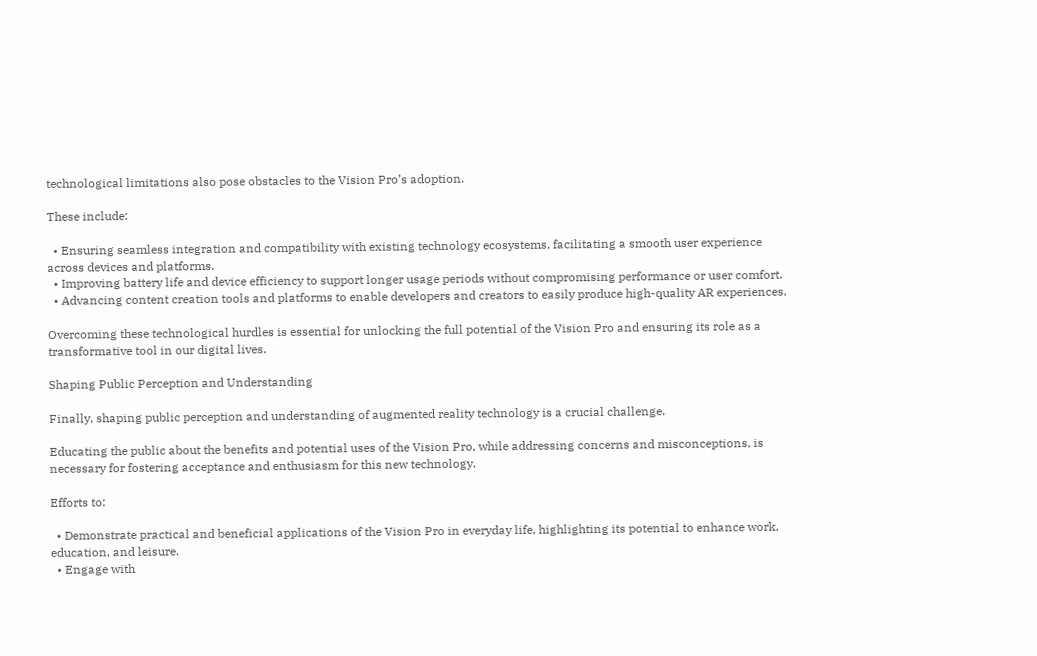technological limitations also pose obstacles to the Vision Pro’s adoption.

These include:

  • Ensuring seamless integration and compatibility with existing technology ecosystems, facilitating a smooth user experience across devices and platforms.
  • Improving battery life and device efficiency to support longer usage periods without compromising performance or user comfort.
  • Advancing content creation tools and platforms to enable developers and creators to easily produce high-quality AR experiences.

Overcoming these technological hurdles is essential for unlocking the full potential of the Vision Pro and ensuring its role as a transformative tool in our digital lives.

Shaping Public Perception and Understanding

Finally, shaping public perception and understanding of augmented reality technology is a crucial challenge.

Educating the public about the benefits and potential uses of the Vision Pro, while addressing concerns and misconceptions, is necessary for fostering acceptance and enthusiasm for this new technology.

Efforts to:

  • Demonstrate practical and beneficial applications of the Vision Pro in everyday life, highlighting its potential to enhance work, education, and leisure.
  • Engage with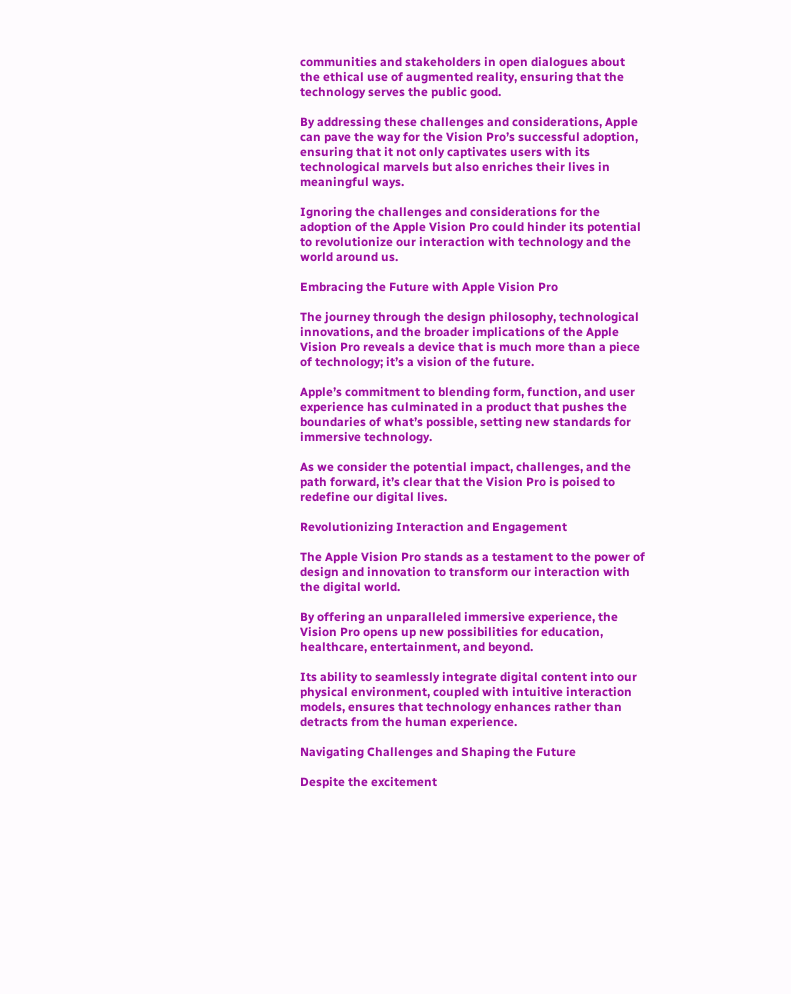communities and stakeholders in open dialogues about the ethical use of augmented reality, ensuring that the technology serves the public good.

By addressing these challenges and considerations, Apple can pave the way for the Vision Pro’s successful adoption, ensuring that it not only captivates users with its technological marvels but also enriches their lives in meaningful ways.

Ignoring the challenges and considerations for the adoption of the Apple Vision Pro could hinder its potential to revolutionize our interaction with technology and the world around us.

Embracing the Future with Apple Vision Pro

The journey through the design philosophy, technological innovations, and the broader implications of the Apple Vision Pro reveals a device that is much more than a piece of technology; it’s a vision of the future.

Apple’s commitment to blending form, function, and user experience has culminated in a product that pushes the boundaries of what’s possible, setting new standards for immersive technology.

As we consider the potential impact, challenges, and the path forward, it’s clear that the Vision Pro is poised to redefine our digital lives.

Revolutionizing Interaction and Engagement

The Apple Vision Pro stands as a testament to the power of design and innovation to transform our interaction with the digital world.

By offering an unparalleled immersive experience, the Vision Pro opens up new possibilities for education, healthcare, entertainment, and beyond.

Its ability to seamlessly integrate digital content into our physical environment, coupled with intuitive interaction models, ensures that technology enhances rather than detracts from the human experience.

Navigating Challenges and Shaping the Future

Despite the excitement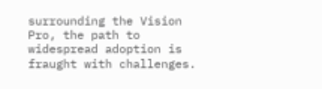surrounding the Vision Pro, the path to widespread adoption is fraught with challenges.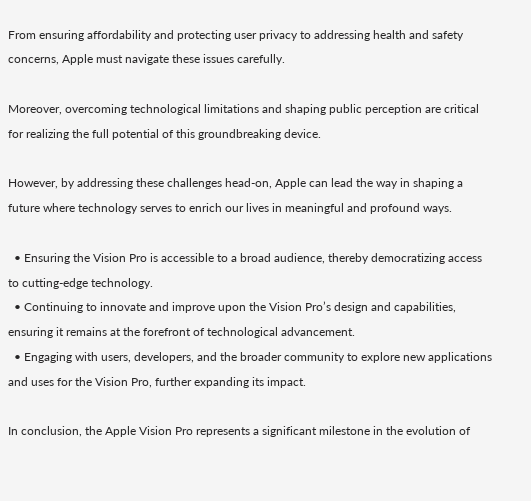From ensuring affordability and protecting user privacy to addressing health and safety concerns, Apple must navigate these issues carefully.

Moreover, overcoming technological limitations and shaping public perception are critical for realizing the full potential of this groundbreaking device.

However, by addressing these challenges head-on, Apple can lead the way in shaping a future where technology serves to enrich our lives in meaningful and profound ways.

  • Ensuring the Vision Pro is accessible to a broad audience, thereby democratizing access to cutting-edge technology.
  • Continuing to innovate and improve upon the Vision Pro’s design and capabilities, ensuring it remains at the forefront of technological advancement.
  • Engaging with users, developers, and the broader community to explore new applications and uses for the Vision Pro, further expanding its impact.

In conclusion, the Apple Vision Pro represents a significant milestone in the evolution of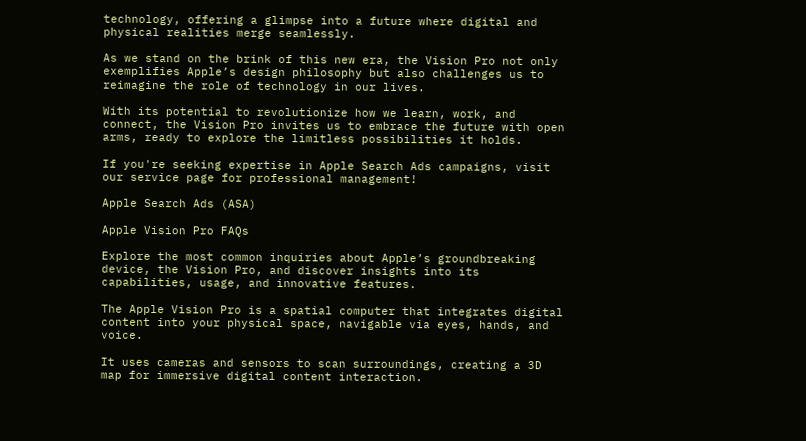technology, offering a glimpse into a future where digital and physical realities merge seamlessly.

As we stand on the brink of this new era, the Vision Pro not only exemplifies Apple’s design philosophy but also challenges us to reimagine the role of technology in our lives.

With its potential to revolutionize how we learn, work, and connect, the Vision Pro invites us to embrace the future with open arms, ready to explore the limitless possibilities it holds.

If you're seeking expertise in Apple Search Ads campaigns, visit our service page for professional management!

Apple Search Ads (ASA)

Apple Vision Pro FAQs

Explore the most common inquiries about Apple’s groundbreaking device, the Vision Pro, and discover insights into its capabilities, usage, and innovative features.

The Apple Vision Pro is a spatial computer that integrates digital content into your physical space, navigable via eyes, hands, and voice.

It uses cameras and sensors to scan surroundings, creating a 3D map for immersive digital content interaction.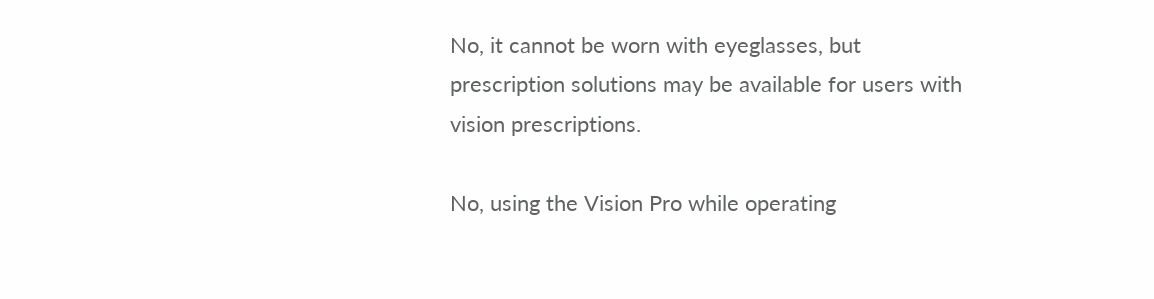No, it cannot be worn with eyeglasses, but prescription solutions may be available for users with vision prescriptions.

No, using the Vision Pro while operating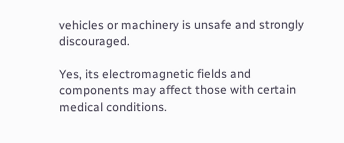vehicles or machinery is unsafe and strongly discouraged.

Yes, its electromagnetic fields and components may affect those with certain medical conditions.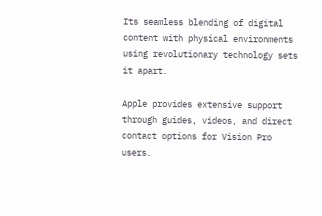Its seamless blending of digital content with physical environments using revolutionary technology sets it apart.

Apple provides extensive support through guides, videos, and direct contact options for Vision Pro users.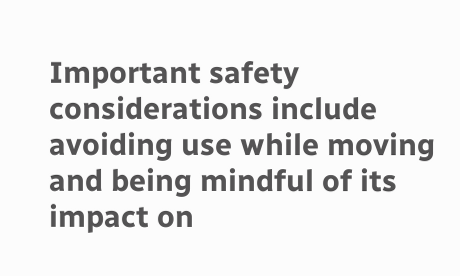Important safety considerations include avoiding use while moving and being mindful of its impact on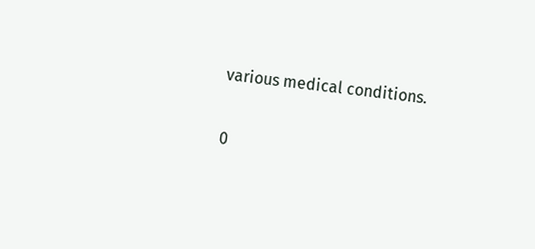various medical conditions.

0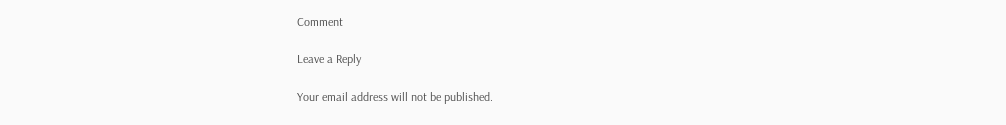Comment

Leave a Reply

Your email address will not be published.